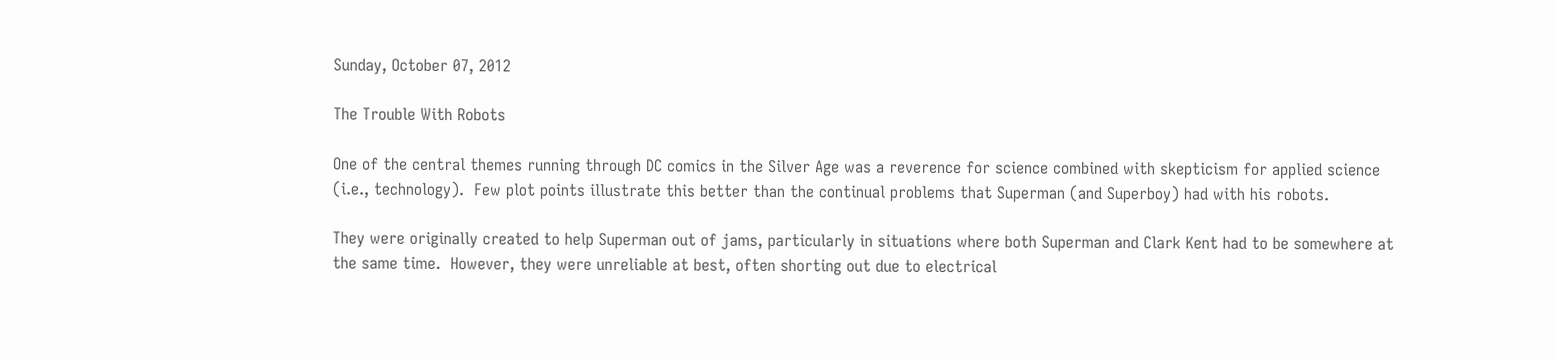Sunday, October 07, 2012

The Trouble With Robots

One of the central themes running through DC comics in the Silver Age was a reverence for science combined with skepticism for applied science (i.e., technology).  Few plot points illustrate this better than the continual problems that Superman (and Superboy) had with his robots.

They were originally created to help Superman out of jams, particularly in situations where both Superman and Clark Kent had to be somewhere at the same time.  However, they were unreliable at best, often shorting out due to electrical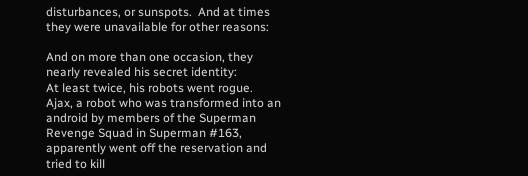disturbances, or sunspots.  And at times they were unavailable for other reasons:

And on more than one occasion, they nearly revealed his secret identity:
At least twice, his robots went rogue.  Ajax, a robot who was transformed into an android by members of the Superman Revenge Squad in Superman #163, apparently went off the reservation and tried to kill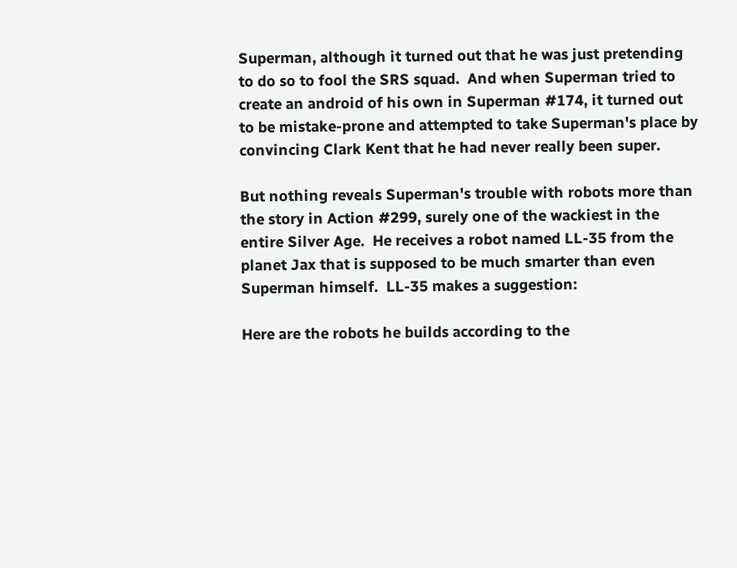Superman, although it turned out that he was just pretending to do so to fool the SRS squad.  And when Superman tried to create an android of his own in Superman #174, it turned out to be mistake-prone and attempted to take Superman's place by convincing Clark Kent that he had never really been super.

But nothing reveals Superman's trouble with robots more than the story in Action #299, surely one of the wackiest in the entire Silver Age.  He receives a robot named LL-35 from the planet Jax that is supposed to be much smarter than even Superman himself.  LL-35 makes a suggestion:

Here are the robots he builds according to the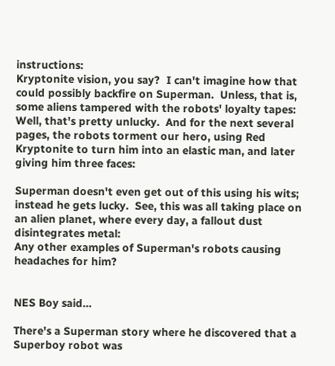instructions:
Kryptonite vision, you say?  I can't imagine how that could possibly backfire on Superman.  Unless, that is, some aliens tampered with the robots' loyalty tapes:
Well, that's pretty unlucky.  And for the next several pages, the robots torment our hero, using Red Kryptonite to turn him into an elastic man, and later giving him three faces:

Superman doesn't even get out of this using his wits; instead he gets lucky.  See, this was all taking place on an alien planet, where every day, a fallout dust disintegrates metal:
Any other examples of Superman's robots causing headaches for him?


NES Boy said...

There's a Superman story where he discovered that a Superboy robot was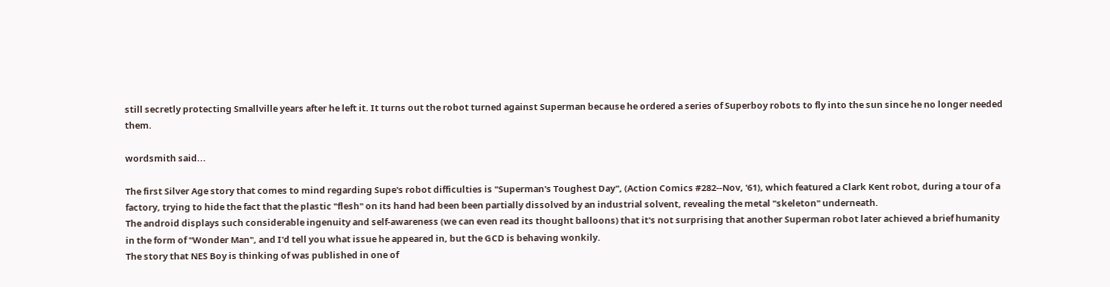still secretly protecting Smallville years after he left it. It turns out the robot turned against Superman because he ordered a series of Superboy robots to fly into the sun since he no longer needed them.

wordsmith said...

The first Silver Age story that comes to mind regarding Supe's robot difficulties is "Superman's Toughest Day", (Action Comics #282--Nov, '61), which featured a Clark Kent robot, during a tour of a factory, trying to hide the fact that the plastic "flesh" on its hand had been been partially dissolved by an industrial solvent, revealing the metal "skeleton" underneath.
The android displays such considerable ingenuity and self-awareness (we can even read its thought balloons) that it's not surprising that another Superman robot later achieved a brief humanity in the form of "Wonder Man", and I'd tell you what issue he appeared in, but the GCD is behaving wonkily.
The story that NES Boy is thinking of was published in one of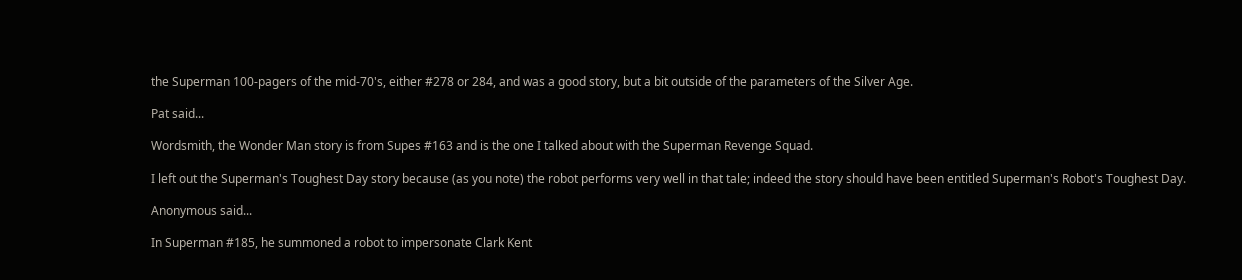the Superman 100-pagers of the mid-70's, either #278 or 284, and was a good story, but a bit outside of the parameters of the Silver Age.

Pat said...

Wordsmith, the Wonder Man story is from Supes #163 and is the one I talked about with the Superman Revenge Squad.

I left out the Superman's Toughest Day story because (as you note) the robot performs very well in that tale; indeed the story should have been entitled Superman's Robot's Toughest Day.

Anonymous said...

In Superman #185, he summoned a robot to impersonate Clark Kent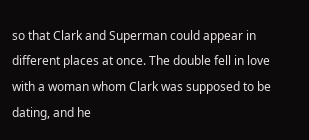so that Clark and Superman could appear in different places at once. The double fell in love with a woman whom Clark was supposed to be dating, and he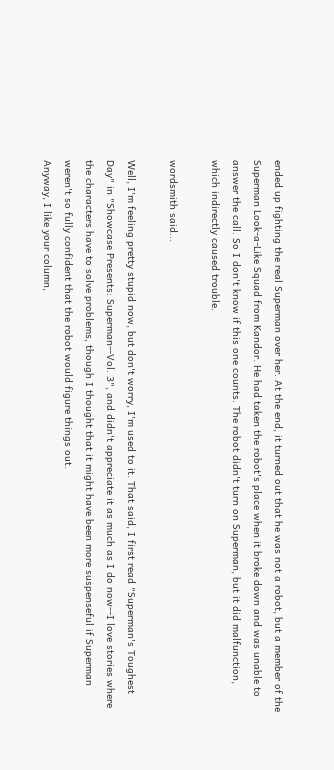ended up fighting the real Superman over her. At the end, it turned out that he was not a robot, but a member of the Superman Look-a-Like Squad from Kandor. He had taken the robot's place when it broke down and was unable to answer the call. So I don't know if this one counts. The robot didn't turn on Superman, but it did malfunction, which indirectly caused trouble.

wordsmith said...

Well, I'm feeling pretty stupid now, but don't worry, I'm used to it. That said, I first read "Superman's Toughest Day" in "Showcase Presents: Superman--Vol. 3", and didn't appreciate it as much as I do now--I love stories where the characters have to solve problems, though I thought that it might have been more suspenseful if Superman weren't so fully confident that the robot would figure things out.
Anyway, I like your column,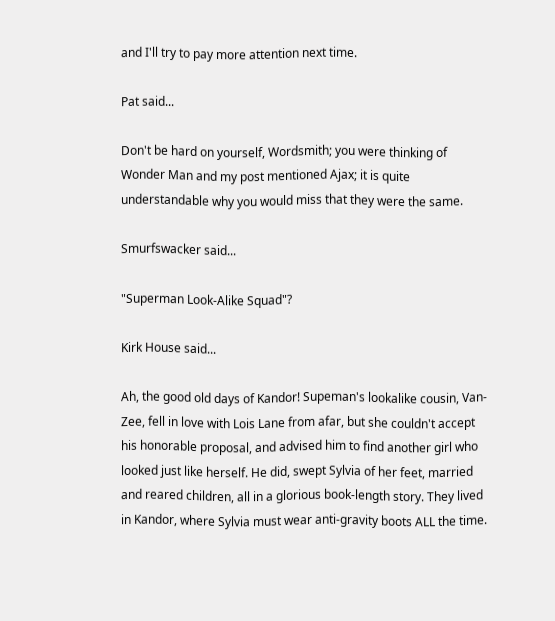and I'll try to pay more attention next time.

Pat said...

Don't be hard on yourself, Wordsmith; you were thinking of Wonder Man and my post mentioned Ajax; it is quite understandable why you would miss that they were the same.

Smurfswacker said...

"Superman Look-Alike Squad"?

Kirk House said...

Ah, the good old days of Kandor! Supeman's lookalike cousin, Van-Zee, fell in love with Lois Lane from afar, but she couldn't accept his honorable proposal, and advised him to find another girl who looked just like herself. He did, swept Sylvia of her feet, married and reared children, all in a glorious book-length story. They lived in Kandor, where Sylvia must wear anti-gravity boots ALL the time.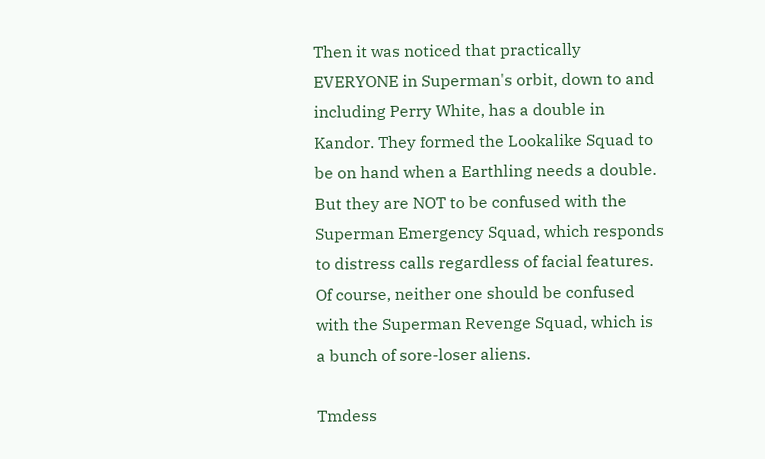Then it was noticed that practically EVERYONE in Superman's orbit, down to and including Perry White, has a double in Kandor. They formed the Lookalike Squad to be on hand when a Earthling needs a double. But they are NOT to be confused with the Superman Emergency Squad, which responds to distress calls regardless of facial features.
Of course, neither one should be confused with the Superman Revenge Squad, which is a bunch of sore-loser aliens.

Tmdess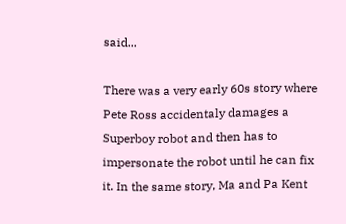said...

There was a very early 60s story where Pete Ross accidentaly damages a Superboy robot and then has to impersonate the robot until he can fix it. In the same story, Ma and Pa Kent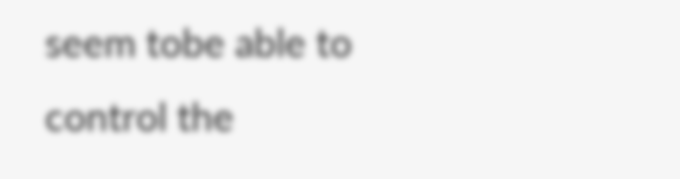seem tobe able to control the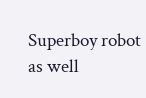Superboy robot as well